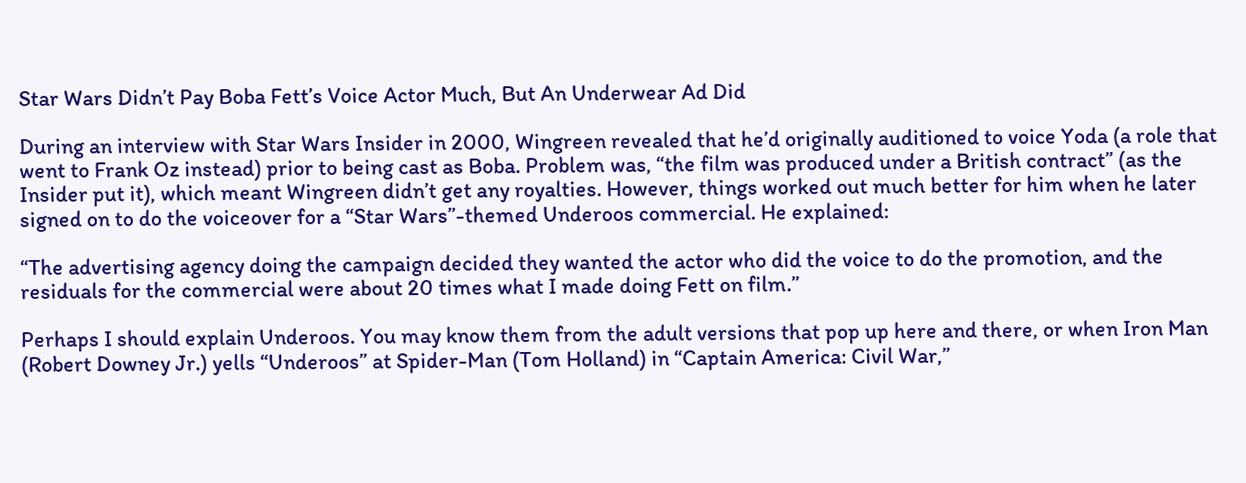Star Wars Didn’t Pay Boba Fett’s Voice Actor Much, But An Underwear Ad Did

During an interview with Star Wars Insider in 2000, Wingreen revealed that he’d originally auditioned to voice Yoda (a role that went to Frank Oz instead) prior to being cast as Boba. Problem was, “the film was produced under a British contract” (as the Insider put it), which meant Wingreen didn’t get any royalties. However, things worked out much better for him when he later signed on to do the voiceover for a “Star Wars”-themed Underoos commercial. He explained:

“The advertising agency doing the campaign decided they wanted the actor who did the voice to do the promotion, and the residuals for the commercial were about 20 times what I made doing Fett on film.”

Perhaps I should explain Underoos. You may know them from the adult versions that pop up here and there, or when Iron Man (Robert Downey Jr.) yells “Underoos” at Spider-Man (Tom Holland) in “Captain America: Civil War,”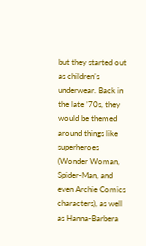but they started out as children’s underwear. Back in the late ’70s, they would be themed around things like superheroes (Wonder Woman, Spider-Man, and even Archie Comics characters), as well as Hanna-Barbera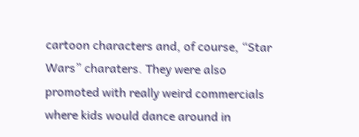cartoon characters and, of course, “Star Wars” charaters. They were also promoted with really weird commercials where kids would dance around in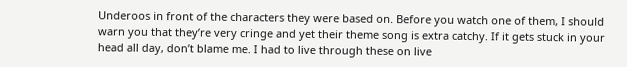Underoos in front of the characters they were based on. Before you watch one of them, I should warn you that they’re very cringe and yet their theme song is extra catchy. If it gets stuck in your head all day, don’t blame me. I had to live through these on live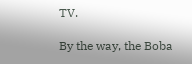TV.

By the way, the Boba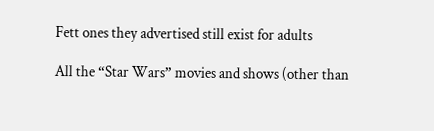Fett ones they advertised still exist for adults

All the “Star Wars” movies and shows (other than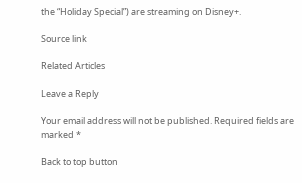the “Holiday Special”) are streaming on Disney+.

Source link

Related Articles

Leave a Reply

Your email address will not be published. Required fields are marked *

Back to top button